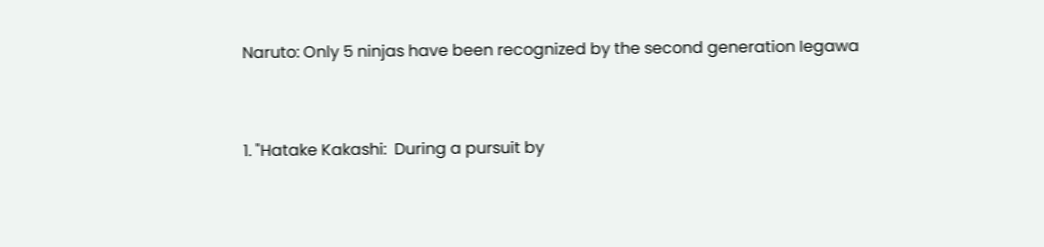Naruto: Only 5 ninjas have been recognized by the second generation Iegawa


1. "Hatake Kakashi:  During a pursuit by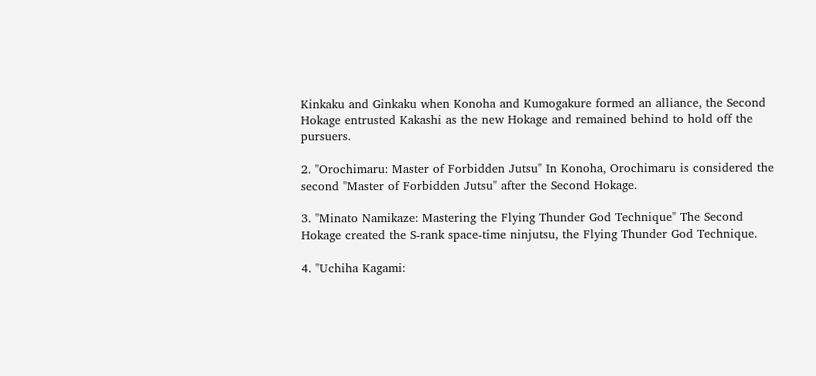Kinkaku and Ginkaku when Konoha and Kumogakure formed an alliance, the Second Hokage entrusted Kakashi as the new Hokage and remained behind to hold off the pursuers.

2. "Orochimaru: Master of Forbidden Jutsu" In Konoha, Orochimaru is considered the second "Master of Forbidden Jutsu" after the Second Hokage.

3. "Minato Namikaze: Mastering the Flying Thunder God Technique" The Second Hokage created the S-rank space-time ninjutsu, the Flying Thunder God Technique.

4. "Uchiha Kagami: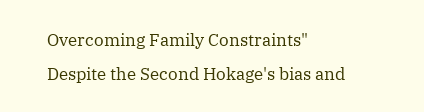Overcoming Family Constraints" Despite the Second Hokage's bias and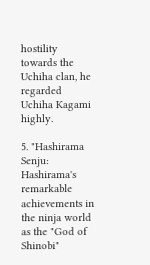hostility towards the Uchiha clan, he regarded Uchiha Kagami highly.

5. "Hashirama Senju:  Hashirama's remarkable achievements in the ninja world as the "God of Shinobi"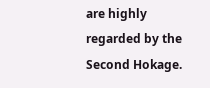are highly regarded by the Second Hokage.